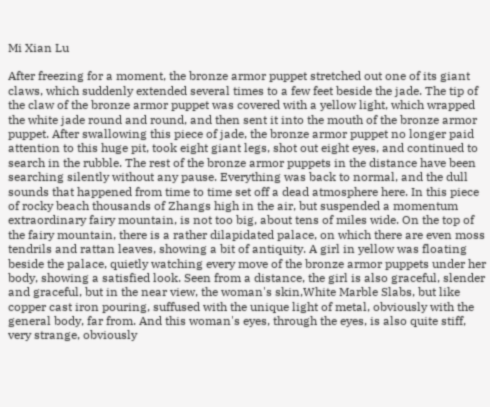Mi Xian Lu

After freezing for a moment, the bronze armor puppet stretched out one of its giant claws, which suddenly extended several times to a few feet beside the jade. The tip of the claw of the bronze armor puppet was covered with a yellow light, which wrapped the white jade round and round, and then sent it into the mouth of the bronze armor puppet. After swallowing this piece of jade, the bronze armor puppet no longer paid attention to this huge pit, took eight giant legs, shot out eight eyes, and continued to search in the rubble. The rest of the bronze armor puppets in the distance have been searching silently without any pause. Everything was back to normal, and the dull sounds that happened from time to time set off a dead atmosphere here. In this piece of rocky beach thousands of Zhangs high in the air, but suspended a momentum extraordinary fairy mountain, is not too big, about tens of miles wide. On the top of the fairy mountain, there is a rather dilapidated palace, on which there are even moss tendrils and rattan leaves, showing a bit of antiquity. A girl in yellow was floating beside the palace, quietly watching every move of the bronze armor puppets under her body, showing a satisfied look. Seen from a distance, the girl is also graceful, slender and graceful, but in the near view, the woman's skin,White Marble Slabs, but like copper cast iron pouring, suffused with the unique light of metal, obviously with the general body, far from. And this woman's eyes, through the eyes, is also quite stiff, very strange, obviously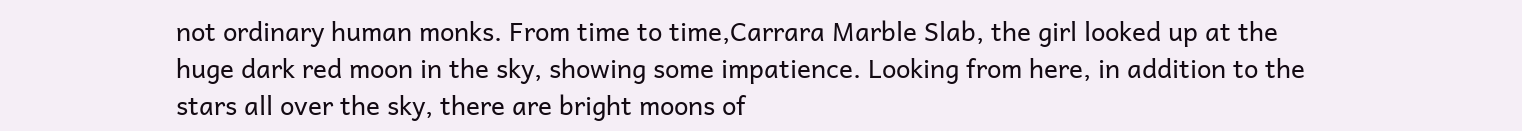not ordinary human monks. From time to time,Carrara Marble Slab, the girl looked up at the huge dark red moon in the sky, showing some impatience. Looking from here, in addition to the stars all over the sky, there are bright moons of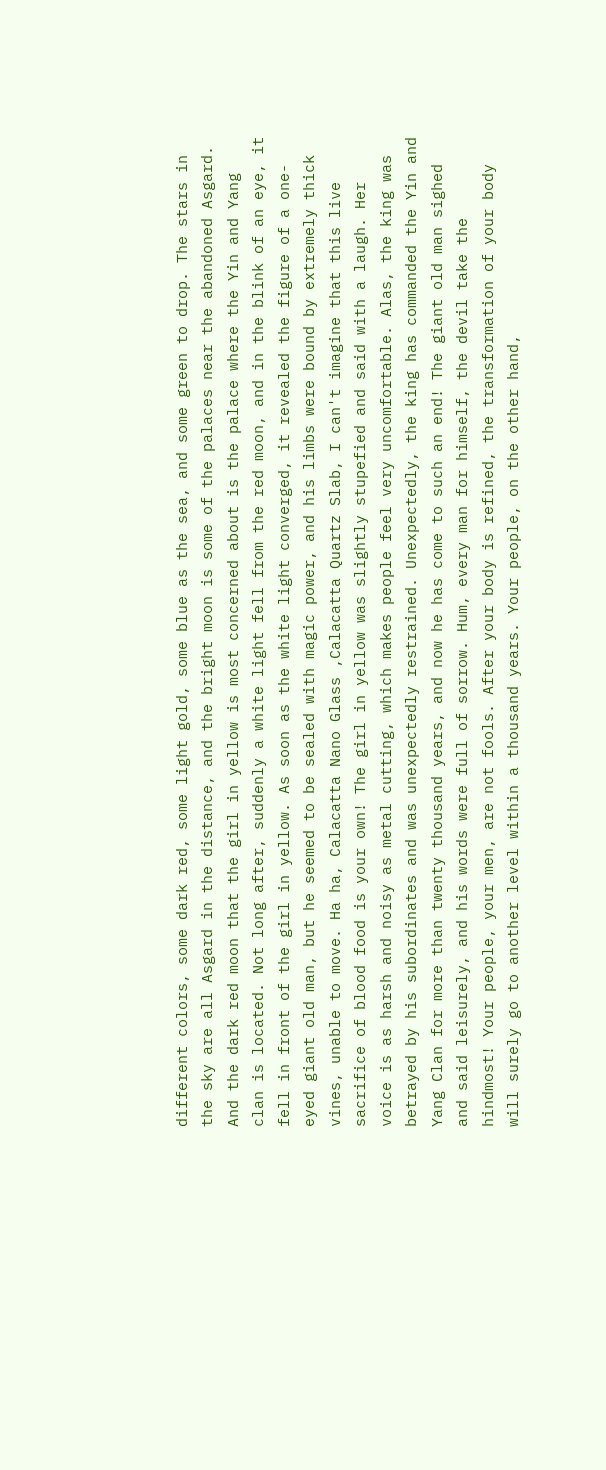different colors, some dark red, some light gold, some blue as the sea, and some green to drop. The stars in the sky are all Asgard in the distance, and the bright moon is some of the palaces near the abandoned Asgard. And the dark red moon that the girl in yellow is most concerned about is the palace where the Yin and Yang clan is located. Not long after, suddenly a white light fell from the red moon, and in the blink of an eye, it fell in front of the girl in yellow. As soon as the white light converged, it revealed the figure of a one-eyed giant old man, but he seemed to be sealed with magic power, and his limbs were bound by extremely thick vines, unable to move. Ha ha, Calacatta Nano Glass ,Calacatta Quartz Slab, I can't imagine that this live sacrifice of blood food is your own! The girl in yellow was slightly stupefied and said with a laugh. Her voice is as harsh and noisy as metal cutting, which makes people feel very uncomfortable. Alas, the king was betrayed by his subordinates and was unexpectedly restrained. Unexpectedly, the king has commanded the Yin and Yang Clan for more than twenty thousand years, and now he has come to such an end! The giant old man sighed and said leisurely, and his words were full of sorrow. Hum, every man for himself, the devil take the hindmost! Your people, your men, are not fools. After your body is refined, the transformation of your body will surely go to another level within a thousand years. Your people, on the other hand,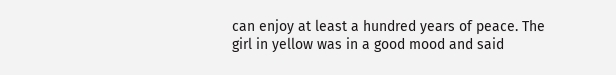can enjoy at least a hundred years of peace. The girl in yellow was in a good mood and said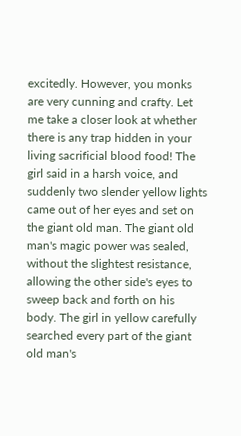excitedly. However, you monks are very cunning and crafty. Let me take a closer look at whether there is any trap hidden in your living sacrificial blood food! The girl said in a harsh voice, and suddenly two slender yellow lights came out of her eyes and set on the giant old man. The giant old man's magic power was sealed, without the slightest resistance, allowing the other side's eyes to sweep back and forth on his body. The girl in yellow carefully searched every part of the giant old man's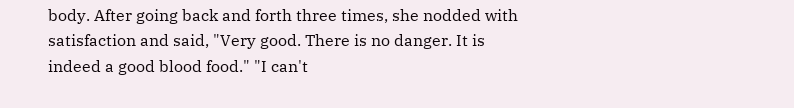body. After going back and forth three times, she nodded with satisfaction and said, "Very good. There is no danger. It is indeed a good blood food." "I can't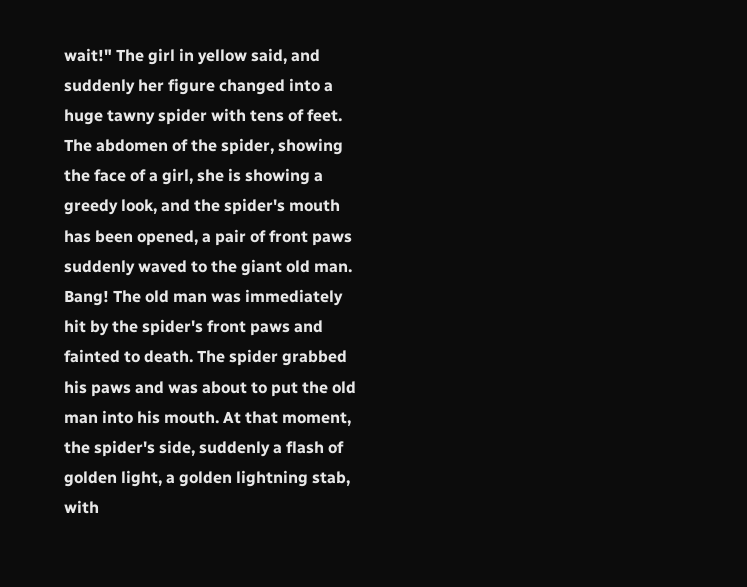wait!" The girl in yellow said, and suddenly her figure changed into a huge tawny spider with tens of feet. The abdomen of the spider, showing the face of a girl, she is showing a greedy look, and the spider's mouth has been opened, a pair of front paws suddenly waved to the giant old man. Bang! The old man was immediately hit by the spider's front paws and fainted to death. The spider grabbed his paws and was about to put the old man into his mouth. At that moment, the spider's side, suddenly a flash of golden light, a golden lightning stab, with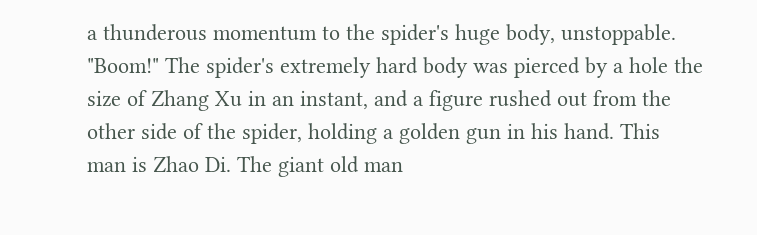a thunderous momentum to the spider's huge body, unstoppable. "Boom!" The spider's extremely hard body was pierced by a hole the size of Zhang Xu in an instant, and a figure rushed out from the other side of the spider, holding a golden gun in his hand. This man is Zhao Di. The giant old man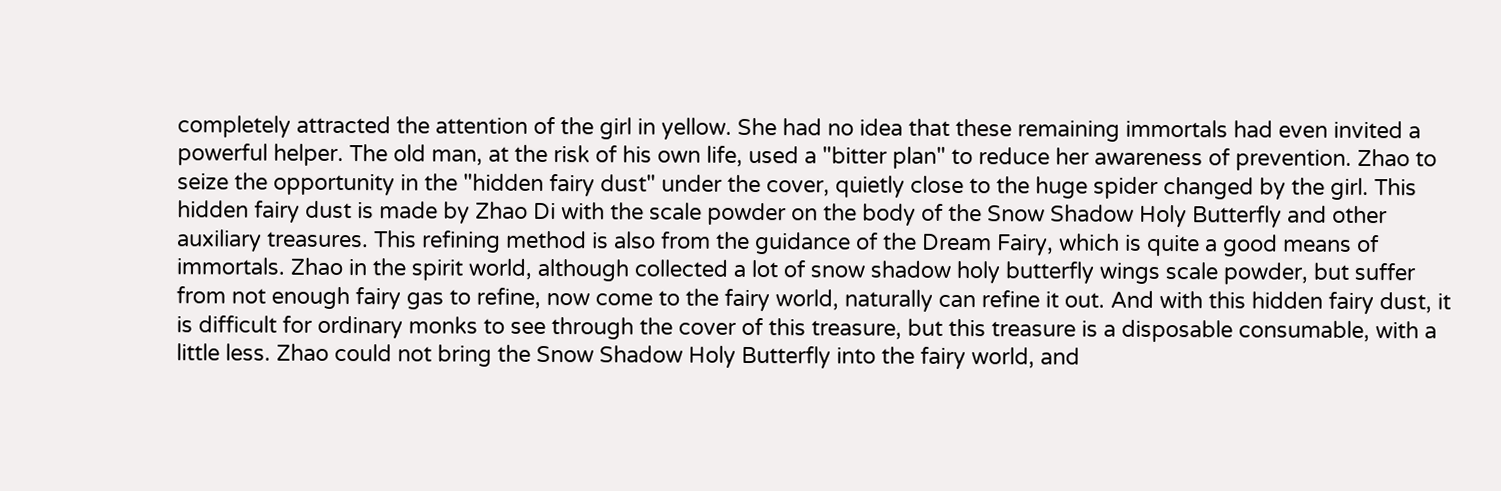completely attracted the attention of the girl in yellow. She had no idea that these remaining immortals had even invited a powerful helper. The old man, at the risk of his own life, used a "bitter plan" to reduce her awareness of prevention. Zhao to seize the opportunity in the "hidden fairy dust" under the cover, quietly close to the huge spider changed by the girl. This hidden fairy dust is made by Zhao Di with the scale powder on the body of the Snow Shadow Holy Butterfly and other auxiliary treasures. This refining method is also from the guidance of the Dream Fairy, which is quite a good means of immortals. Zhao in the spirit world, although collected a lot of snow shadow holy butterfly wings scale powder, but suffer from not enough fairy gas to refine, now come to the fairy world, naturally can refine it out. And with this hidden fairy dust, it is difficult for ordinary monks to see through the cover of this treasure, but this treasure is a disposable consumable, with a little less. Zhao could not bring the Snow Shadow Holy Butterfly into the fairy world, and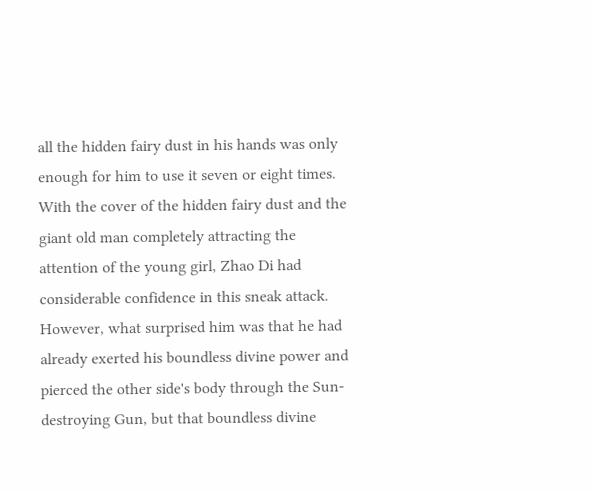all the hidden fairy dust in his hands was only enough for him to use it seven or eight times. With the cover of the hidden fairy dust and the giant old man completely attracting the attention of the young girl, Zhao Di had considerable confidence in this sneak attack. However, what surprised him was that he had already exerted his boundless divine power and pierced the other side's body through the Sun-destroying Gun, but that boundless divine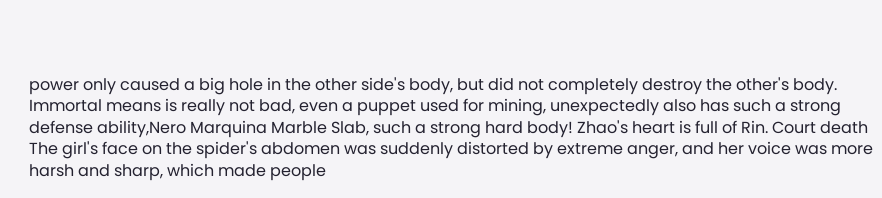power only caused a big hole in the other side's body, but did not completely destroy the other's body. Immortal means is really not bad, even a puppet used for mining, unexpectedly also has such a strong defense ability,Nero Marquina Marble Slab, such a strong hard body! Zhao's heart is full of Rin. Court death The girl's face on the spider's abdomen was suddenly distorted by extreme anger, and her voice was more harsh and sharp, which made people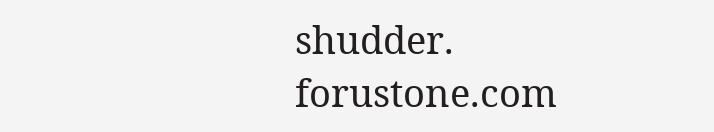shudder. forustone.com